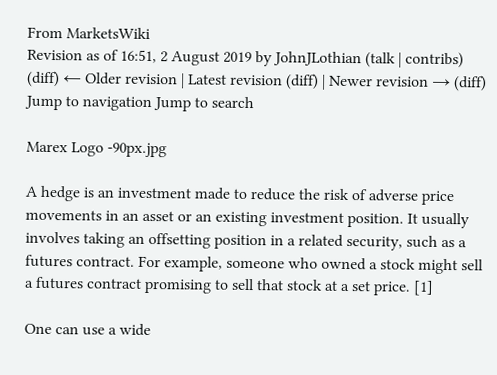From MarketsWiki
Revision as of 16:51, 2 August 2019 by JohnJLothian (talk | contribs)
(diff) ← Older revision | Latest revision (diff) | Newer revision → (diff)
Jump to navigation Jump to search

Marex Logo -90px.jpg

A hedge is an investment made to reduce the risk of adverse price movements in an asset or an existing investment position. It usually involves taking an offsetting position in a related security, such as a futures contract. For example, someone who owned a stock might sell a futures contract promising to sell that stock at a set price. [1]

One can use a wide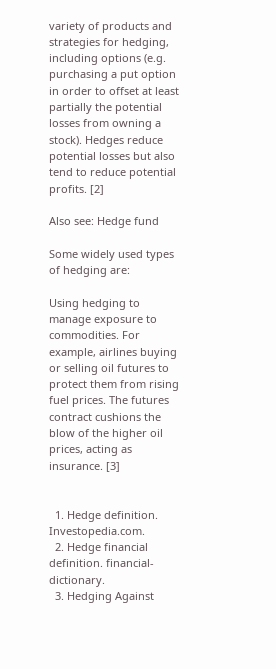variety of products and strategies for hedging, including options (e.g. purchasing a put option in order to offset at least partially the potential losses from owning a stock). Hedges reduce potential losses but also tend to reduce potential profits. [2]

Also see: Hedge fund

Some widely used types of hedging are:

Using hedging to manage exposure to commodities. For example, airlines buying or selling oil futures to protect them from rising fuel prices. The futures contract cushions the blow of the higher oil prices, acting as insurance. [3]


  1. Hedge definition. Investopedia.com.
  2. Hedge financial definition. financial-dictionary.
  3. Hedging Against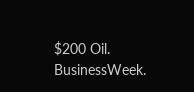$200 Oil. BusinessWeek.